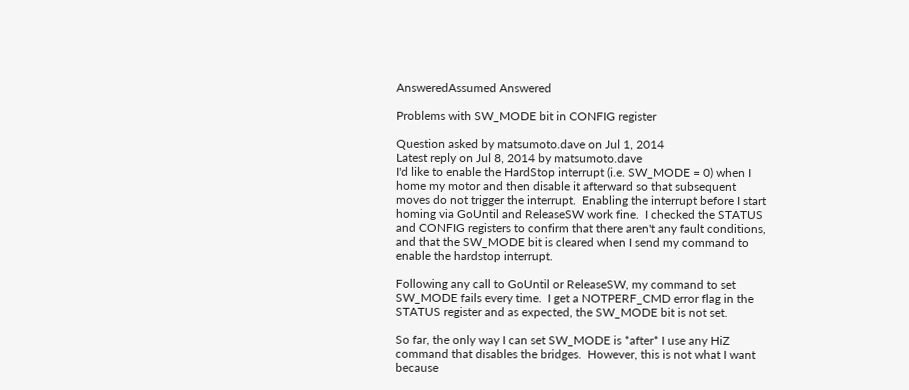AnsweredAssumed Answered

Problems with SW_MODE bit in CONFIG register

Question asked by matsumoto.dave on Jul 1, 2014
Latest reply on Jul 8, 2014 by matsumoto.dave
I'd like to enable the HardStop interrupt (i.e. SW_MODE = 0) when I home my motor and then disable it afterward so that subsequent moves do not trigger the interrupt.  Enabling the interrupt before I start homing via GoUntil and ReleaseSW work fine.  I checked the STATUS and CONFIG registers to confirm that there aren't any fault conditions, and that the SW_MODE bit is cleared when I send my command to enable the hardstop interrupt.

Following any call to GoUntil or ReleaseSW, my command to set SW_MODE fails every time.  I get a NOTPERF_CMD error flag in the STATUS register and as expected, the SW_MODE bit is not set.

So far, the only way I can set SW_MODE is *after* I use any HiZ command that disables the bridges.  However, this is not what I want because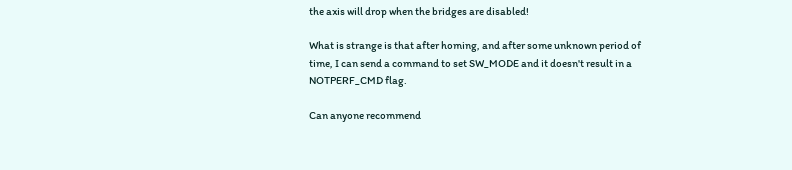the axis will drop when the bridges are disabled!

What is strange is that after homing, and after some unknown period of time, I can send a command to set SW_MODE and it doesn't result in a NOTPERF_CMD flag.

Can anyone recommend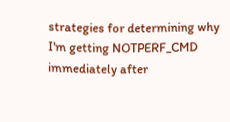strategies for determining why I'm getting NOTPERF_CMD immediately after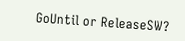GoUntil or ReleaseSW?